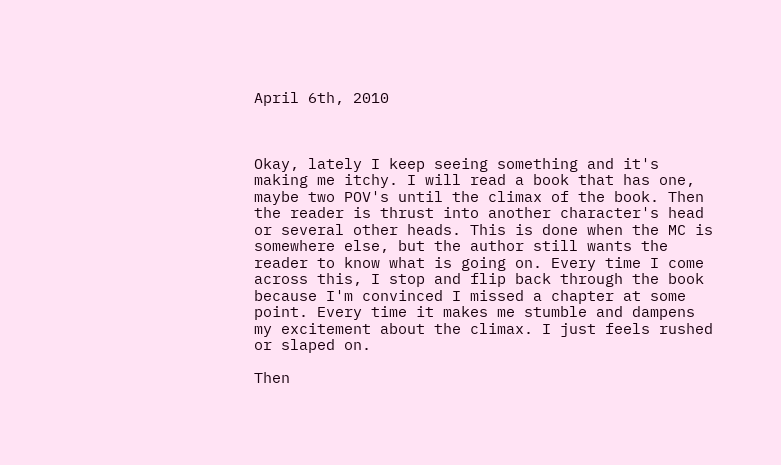April 6th, 2010



Okay, lately I keep seeing something and it's making me itchy. I will read a book that has one, maybe two POV's until the climax of the book. Then the reader is thrust into another character's head or several other heads. This is done when the MC is somewhere else, but the author still wants the reader to know what is going on. Every time I come across this, I stop and flip back through the book because I'm convinced I missed a chapter at some point. Every time it makes me stumble and dampens my excitement about the climax. I just feels rushed or slaped on.

Then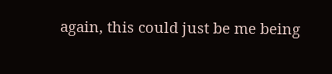again, this could just be me being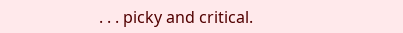. . . picky and critical.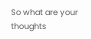So what are your thoughts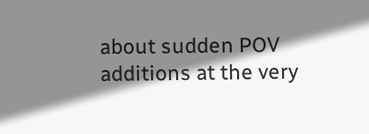about sudden POV additions at the very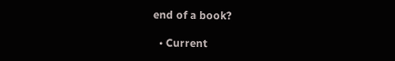end of a book?

  • Current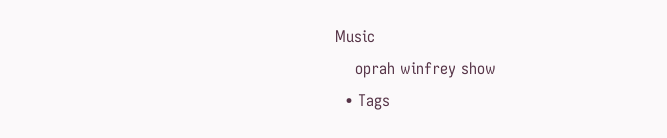Music
    oprah winfrey show
  • Tags